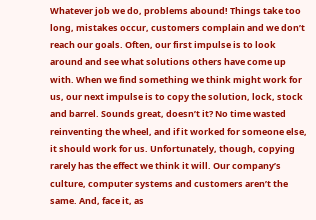Whatever job we do, problems abound! Things take too long, mistakes occur, customers complain and we don’t reach our goals. Often, our first impulse is to look around and see what solutions others have come up with. When we find something we think might work for us, our next impulse is to copy the solution, lock, stock and barrel. Sounds great, doesn’t it? No time wasted reinventing the wheel, and if it worked for someone else, it should work for us. Unfortunately, though, copying rarely has the effect we think it will. Our company’s culture, computer systems and customers aren’t the same. And, face it, as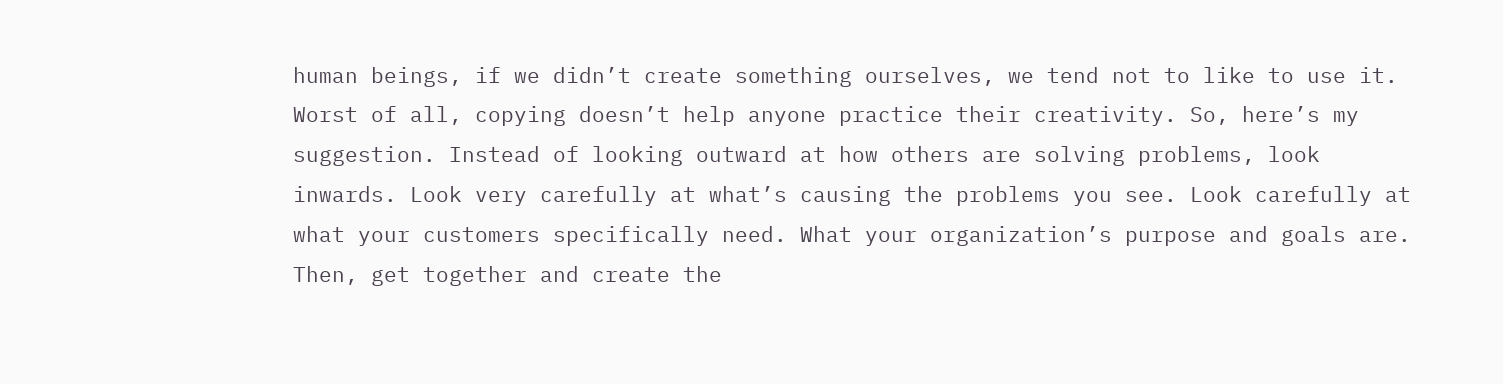human beings, if we didn’t create something ourselves, we tend not to like to use it. Worst of all, copying doesn’t help anyone practice their creativity. So, here’s my suggestion. Instead of looking outward at how others are solving problems, look inwards. Look very carefully at what’s causing the problems you see. Look carefully at what your customers specifically need. What your organization’s purpose and goals are. Then, get together and create the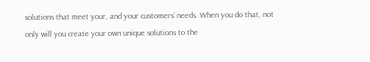solutions that meet your, and your customers’ needs. When you do that, not only will you create your own unique solutions to the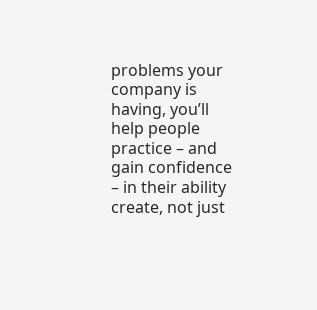problems your company is having, you’ll help people practice – and gain confidence – in their ability create, not just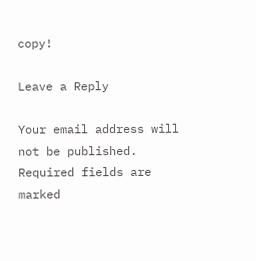copy!

Leave a Reply

Your email address will not be published. Required fields are marked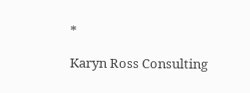*

Karyn Ross Consulting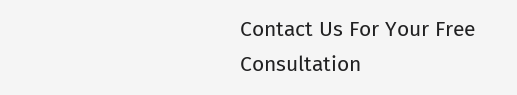Contact Us For Your Free Consultation